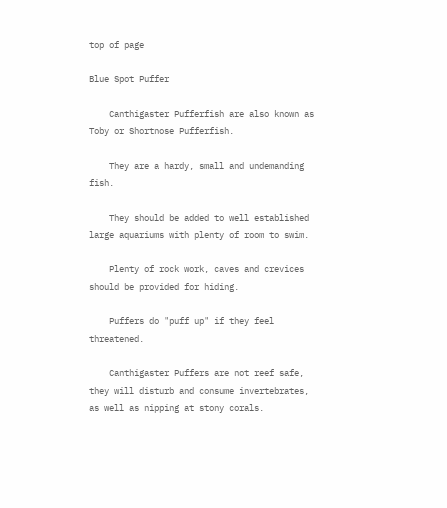top of page

Blue Spot Puffer

    Canthigaster Pufferfish are also known as Toby or Shortnose Pufferfish.

    They are a hardy, small and undemanding fish.

    They should be added to well established large aquariums with plenty of room to swim.

    Plenty of rock work, caves and crevices should be provided for hiding.

    Puffers do "puff up" if they feel threatened.

    Canthigaster Puffers are not reef safe, they will disturb and consume invertebrates, as well as nipping at stony corals.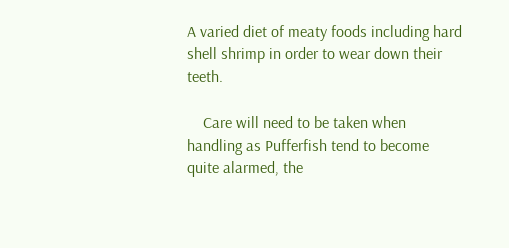A varied diet of meaty foods including hard shell shrimp in order to wear down their teeth.

    Care will need to be taken when handling as Pufferfish tend to become quite alarmed, the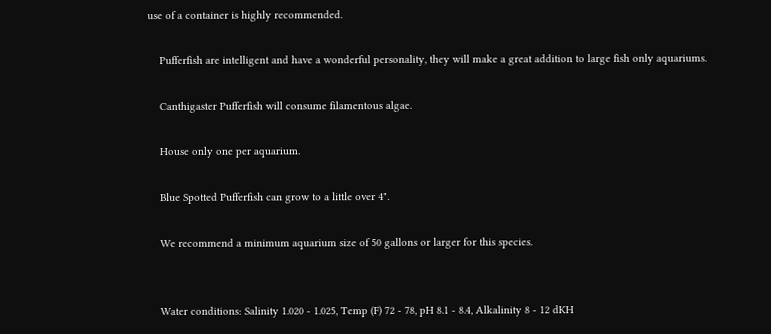use of a container is highly recommended.

    Pufferfish are intelligent and have a wonderful personality, they will make a great addition to large fish only aquariums.

    Canthigaster Pufferfish will consume filamentous algae.

    House only one per aquarium.

    Blue Spotted Pufferfish can grow to a little over 4".

    We recommend a minimum aquarium size of 50 gallons or larger for this species.


    Water conditions: Salinity 1.020 - 1.025, Temp (F) 72 - 78, pH 8.1 - 8.4, Alkalinity 8 - 12 dKH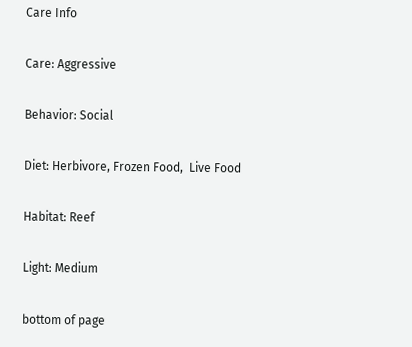Care Info

Care: Aggressive

Behavior: Social

Diet: Herbivore, Frozen Food,  Live Food

Habitat: Reef

Light: Medium

bottom of page